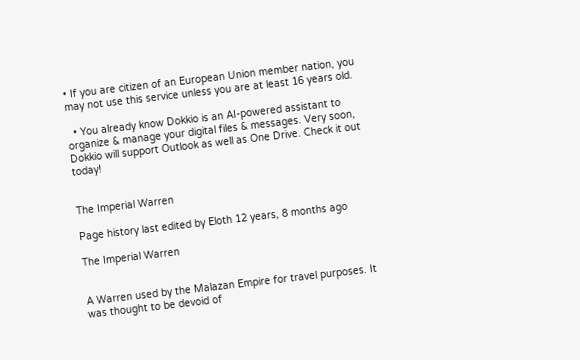• If you are citizen of an European Union member nation, you may not use this service unless you are at least 16 years old.

  • You already know Dokkio is an AI-powered assistant to organize & manage your digital files & messages. Very soon, Dokkio will support Outlook as well as One Drive. Check it out today!


The Imperial Warren

Page history last edited by Eloth 12 years, 8 months ago

The Imperial Warren


A Warren used by the Malazan Empire for travel purposes. It was thought to be devoid of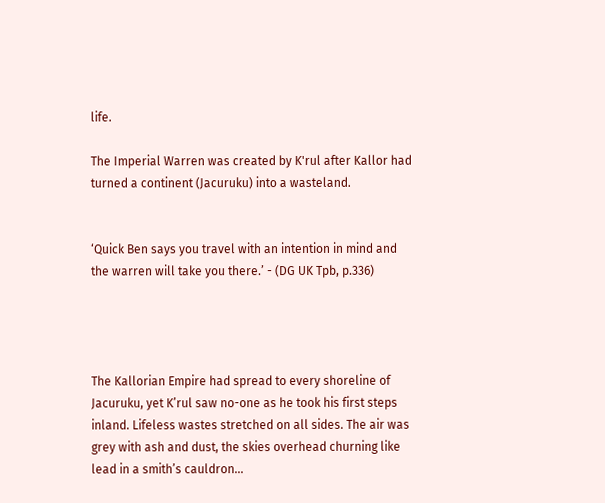life.

The Imperial Warren was created by K'rul after Kallor had turned a continent (Jacuruku) into a wasteland.


‘Quick Ben says you travel with an intention in mind and the warren will take you there.’ - (DG UK Tpb, p.336)




The Kallorian Empire had spread to every shoreline of Jacuruku, yet K’rul saw no-one as he took his first steps inland. Lifeless wastes stretched on all sides. The air was grey with ash and dust, the skies overhead churning like lead in a smith’s cauldron...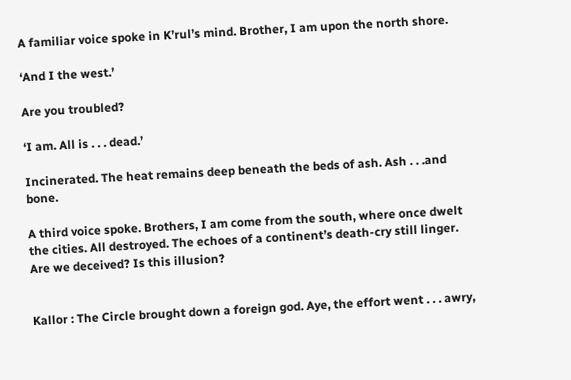A familiar voice spoke in K’rul’s mind. Brother, I am upon the north shore.

‘And I the west.’

Are you troubled?

‘I am. All is . . . dead.’

Incinerated. The heat remains deep beneath the beds of ash. Ash . . .and bone.

A third voice spoke. Brothers, I am come from the south, where once dwelt the cities. All destroyed. The echoes of a continent’s death-cry still linger. Are we deceived? Is this illusion?


Kallor : The Circle brought down a foreign god. Aye, the effort went . . . awry,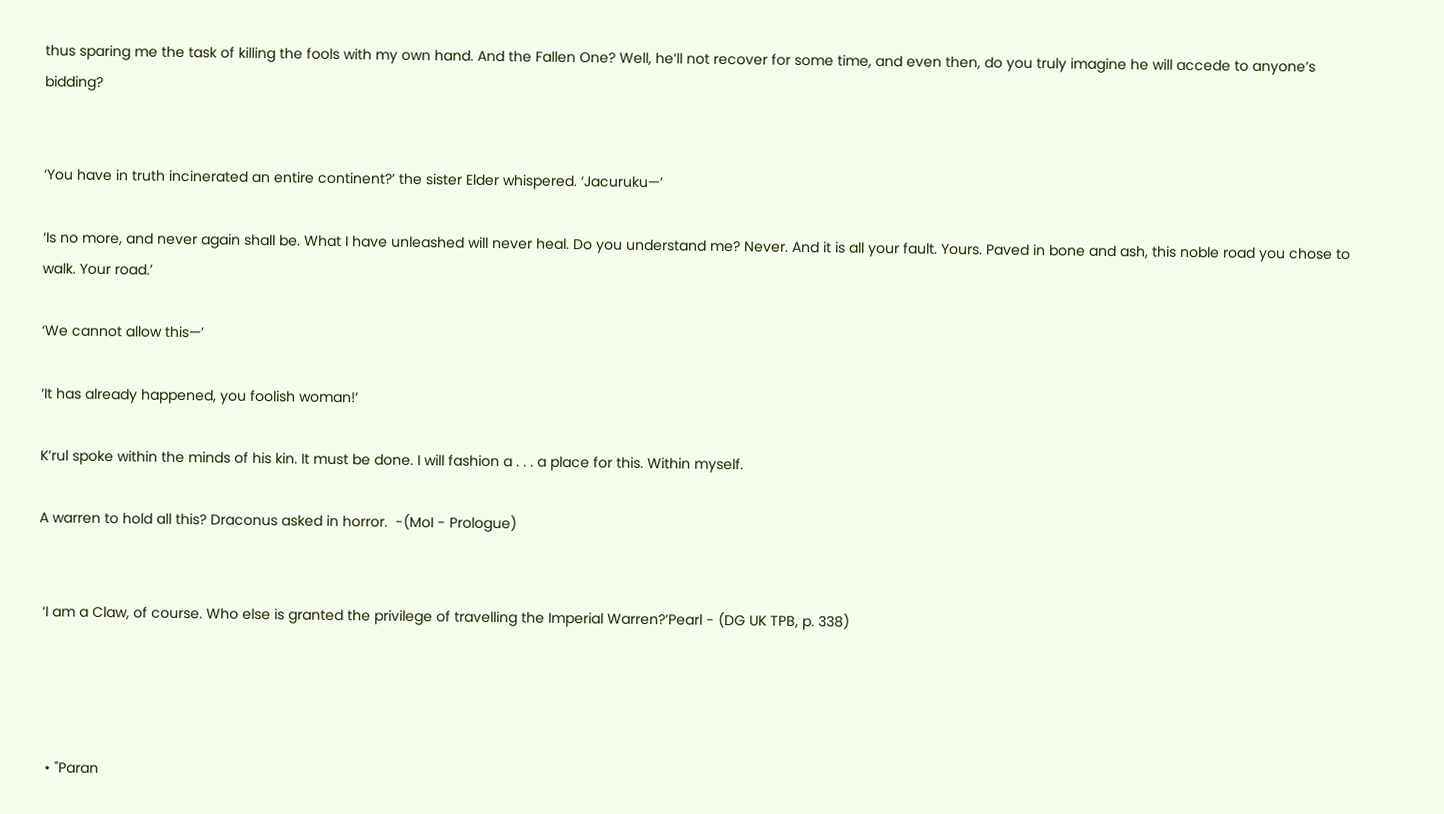thus sparing me the task of killing the fools with my own hand. And the Fallen One? Well, he’ll not recover for some time, and even then, do you truly imagine he will accede to anyone’s bidding?


‘You have in truth incinerated an entire continent?’ the sister Elder whispered. ‘Jacuruku—’

‘Is no more, and never again shall be. What I have unleashed will never heal. Do you understand me? Never. And it is all your fault. Yours. Paved in bone and ash, this noble road you chose to walk. Your road.’

‘We cannot allow this—’

‘It has already happened, you foolish woman!’

K’rul spoke within the minds of his kin. It must be done. I will fashion a . . . a place for this. Within myself.

A warren to hold all this? Draconus asked in horror.  -(MoI - Prologue)


 ‘I am a Claw, of course. Who else is granted the privilege of travelling the Imperial Warren?’Pearl - (DG UK TPB, p. 338)




  • "Paran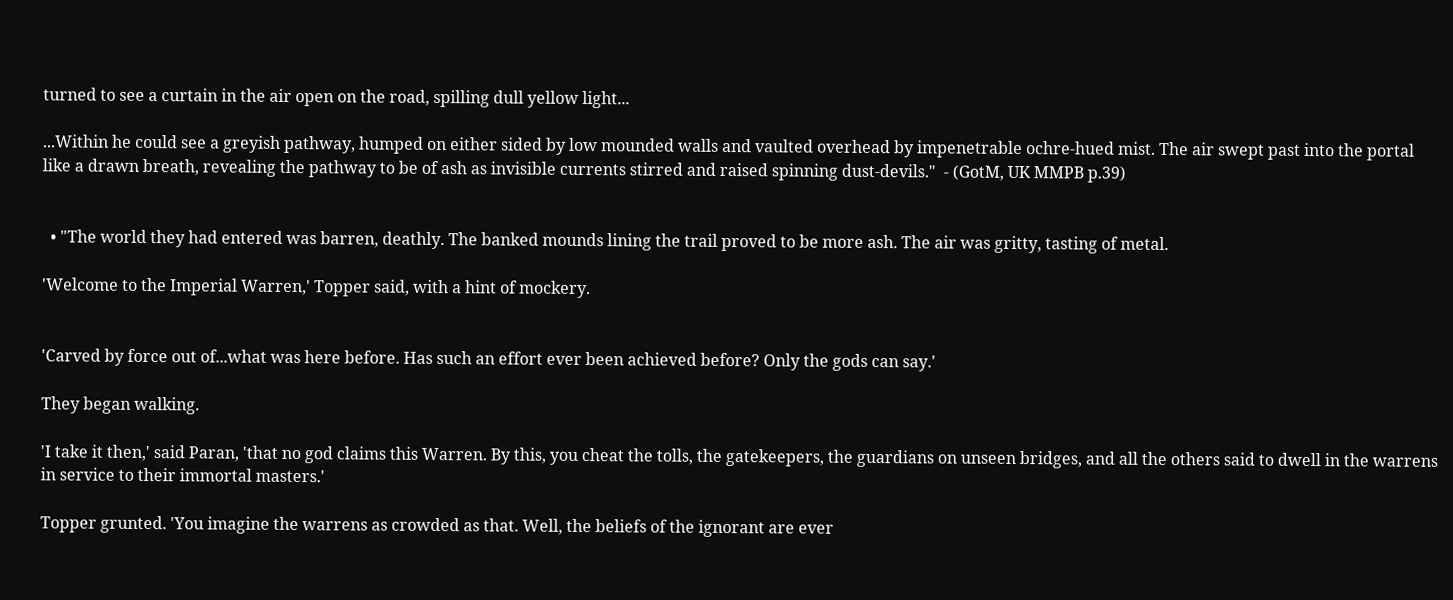turned to see a curtain in the air open on the road, spilling dull yellow light...

...Within he could see a greyish pathway, humped on either sided by low mounded walls and vaulted overhead by impenetrable ochre-hued mist. The air swept past into the portal like a drawn breath, revealing the pathway to be of ash as invisible currents stirred and raised spinning dust-devils."  - (GotM, UK MMPB p.39)


  • "The world they had entered was barren, deathly. The banked mounds lining the trail proved to be more ash. The air was gritty, tasting of metal.

'Welcome to the Imperial Warren,' Topper said, with a hint of mockery.


'Carved by force out of...what was here before. Has such an effort ever been achieved before? Only the gods can say.'

They began walking.

'I take it then,' said Paran, 'that no god claims this Warren. By this, you cheat the tolls, the gatekeepers, the guardians on unseen bridges, and all the others said to dwell in the warrens in service to their immortal masters.'

Topper grunted. 'You imagine the warrens as crowded as that. Well, the beliefs of the ignorant are ever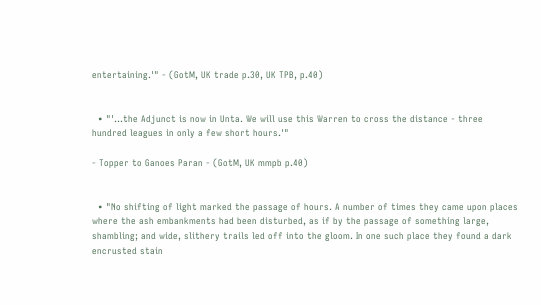entertaining.'" - (GotM, UK trade p.30, UK TPB, p.40)


  • "'...the Adjunct is now in Unta. We will use this Warren to cross the distance - three hundred leagues in only a few short hours.'"

- Topper to Ganoes Paran - (GotM, UK mmpb p.40)


  • "No shifting of light marked the passage of hours. A number of times they came upon places where the ash embankments had been disturbed, as if by the passage of something large, shambling; and wide, slithery trails led off into the gloom. In one such place they found a dark encrusted stain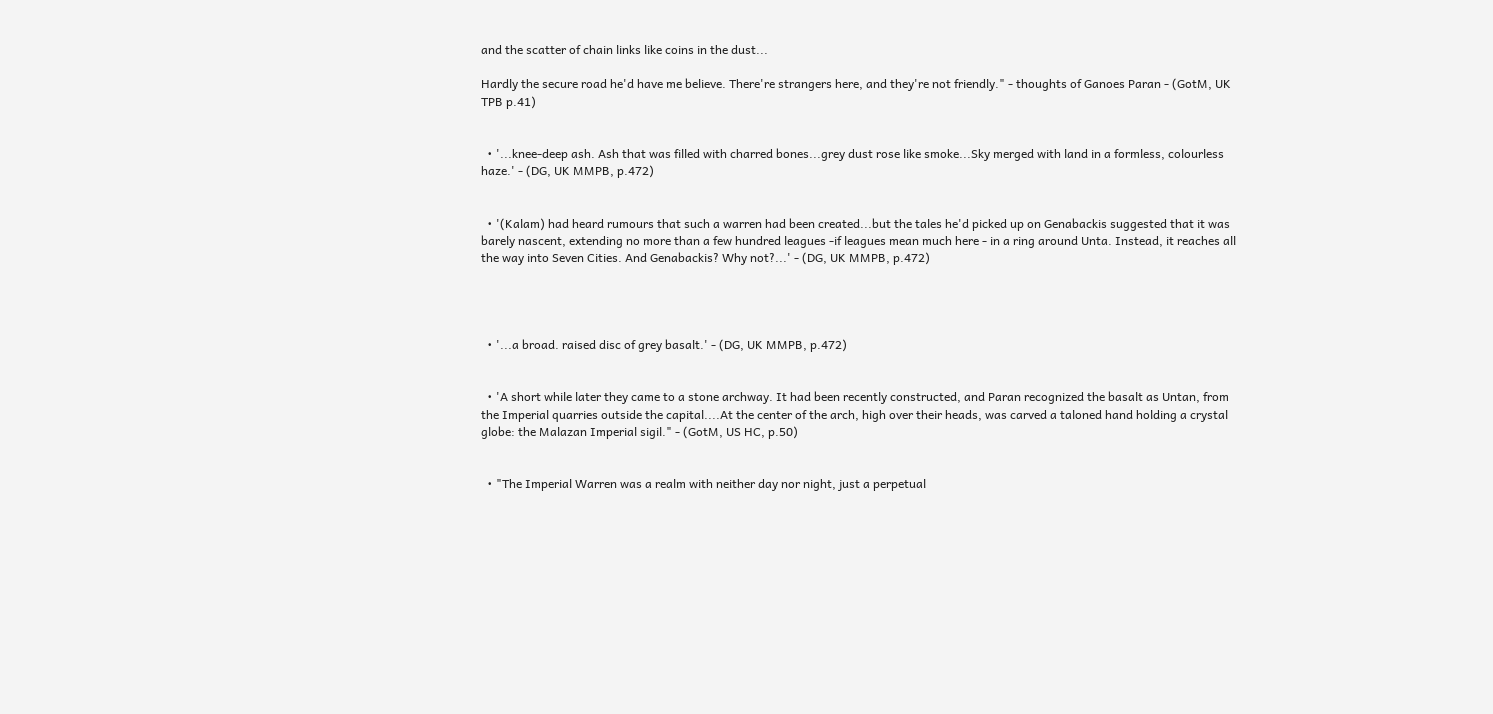and the scatter of chain links like coins in the dust...

Hardly the secure road he'd have me believe. There're strangers here, and they're not friendly." - thoughts of Ganoes Paran - (GotM, UK TPB p.41)


  • '...knee-deep ash. Ash that was filled with charred bones...grey dust rose like smoke...Sky merged with land in a formless, colourless haze.' - (DG, UK MMPB, p.472)


  • '(Kalam) had heard rumours that such a warren had been created...but the tales he'd picked up on Genabackis suggested that it was barely nascent, extending no more than a few hundred leagues -if leagues mean much here - in a ring around Unta. Instead, it reaches all the way into Seven Cities. And Genabackis? Why not?...' - (DG, UK MMPB, p.472)




  • '...a broad. raised disc of grey basalt.' - (DG, UK MMPB, p.472)


  • 'A short while later they came to a stone archway. It had been recently constructed, and Paran recognized the basalt as Untan, from the Imperial quarries outside the capital....At the center of the arch, high over their heads, was carved a taloned hand holding a crystal globe: the Malazan Imperial sigil." - (GotM, US HC, p.50)


  • "The Imperial Warren was a realm with neither day nor night, just a perpetual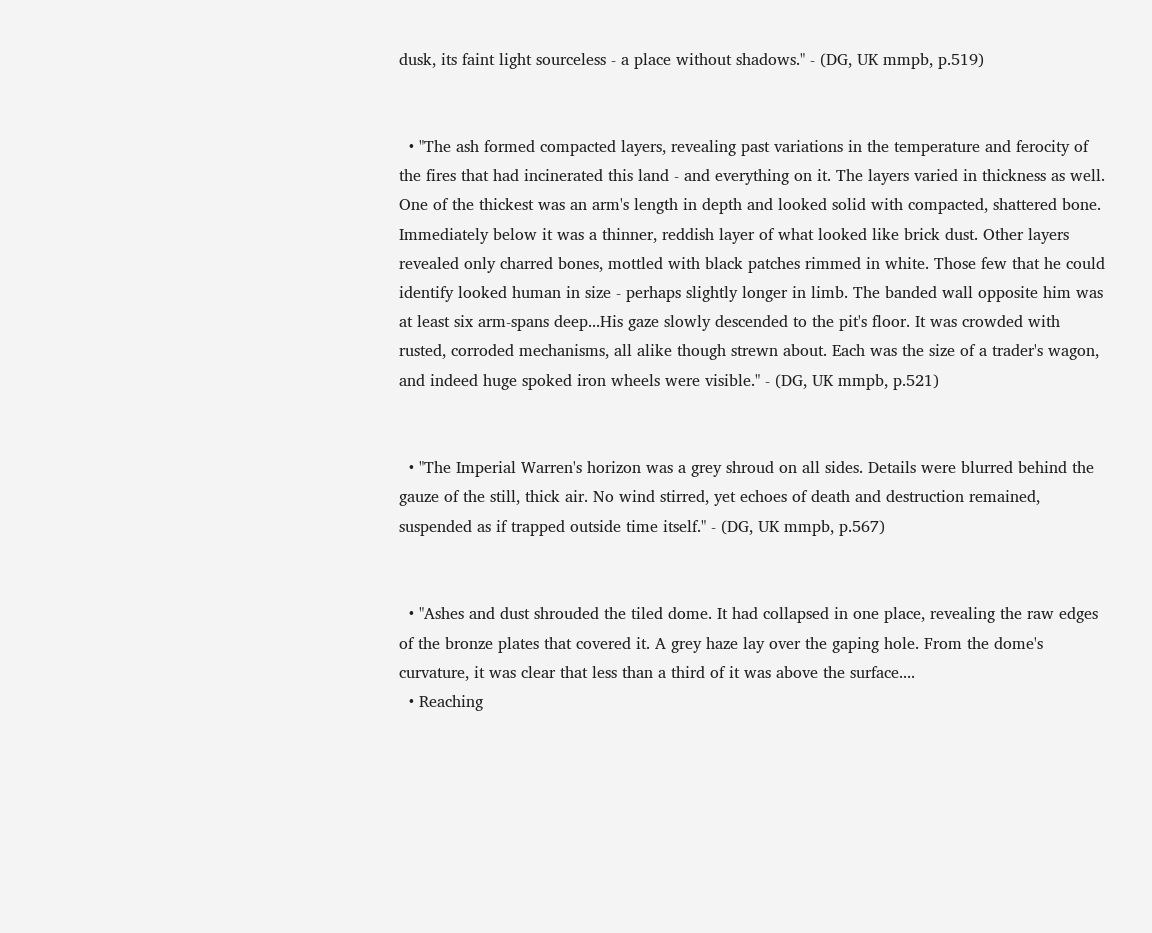dusk, its faint light sourceless - a place without shadows." - (DG, UK mmpb, p.519)


  • "The ash formed compacted layers, revealing past variations in the temperature and ferocity of the fires that had incinerated this land - and everything on it. The layers varied in thickness as well. One of the thickest was an arm's length in depth and looked solid with compacted, shattered bone. Immediately below it was a thinner, reddish layer of what looked like brick dust. Other layers revealed only charred bones, mottled with black patches rimmed in white. Those few that he could identify looked human in size - perhaps slightly longer in limb. The banded wall opposite him was at least six arm-spans deep...His gaze slowly descended to the pit's floor. It was crowded with rusted, corroded mechanisms, all alike though strewn about. Each was the size of a trader's wagon, and indeed huge spoked iron wheels were visible." - (DG, UK mmpb, p.521)


  • "The Imperial Warren's horizon was a grey shroud on all sides. Details were blurred behind the gauze of the still, thick air. No wind stirred, yet echoes of death and destruction remained, suspended as if trapped outside time itself." - (DG, UK mmpb, p.567)


  • "Ashes and dust shrouded the tiled dome. It had collapsed in one place, revealing the raw edges of the bronze plates that covered it. A grey haze lay over the gaping hole. From the dome's curvature, it was clear that less than a third of it was above the surface....
  • Reaching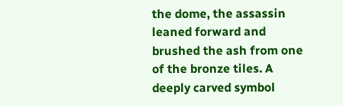the dome, the assassin leaned forward and brushed the ash from one of the bronze tiles. A deeply carved symbol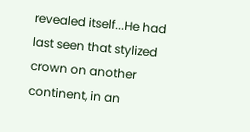revealed itself...He had last seen that stylized crown on another continent, in an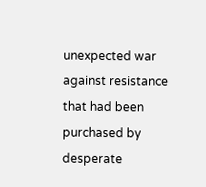unexpected war against resistance that had been purchased by desperate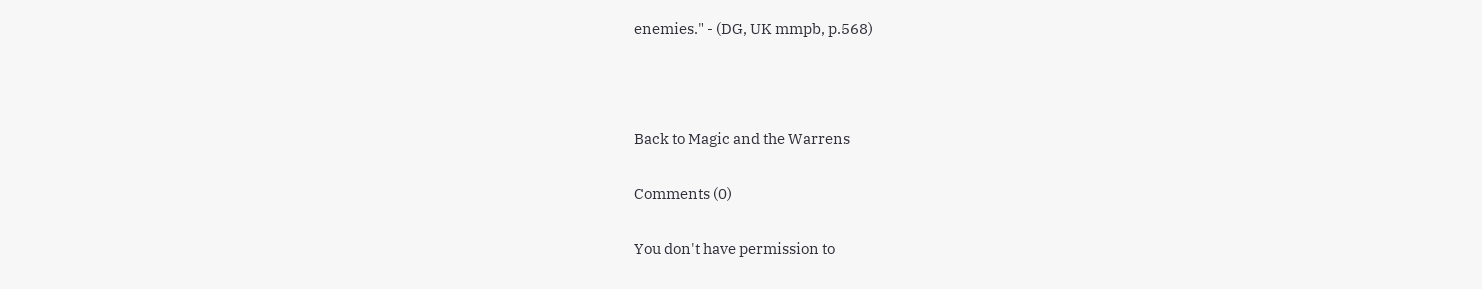enemies." - (DG, UK mmpb, p.568)



Back to Magic and the Warrens

Comments (0)

You don't have permission to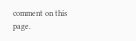comment on this page.